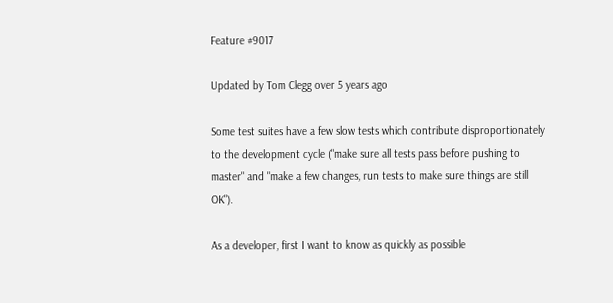Feature #9017

Updated by Tom Clegg over 5 years ago

Some test suites have a few slow tests which contribute disproportionately to the development cycle ("make sure all tests pass before pushing to master" and "make a few changes, run tests to make sure things are still OK").

As a developer, first I want to know as quickly as possible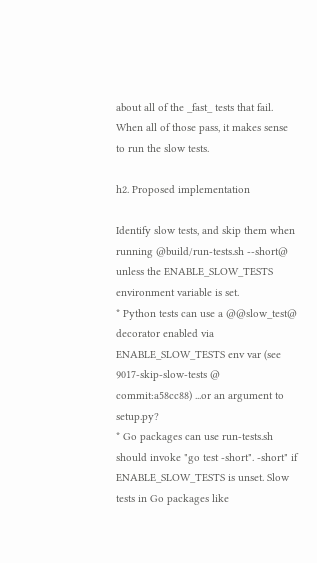about all of the _fast_ tests that fail. When all of those pass, it makes sense to run the slow tests.

h2. Proposed implementation

Identify slow tests, and skip them when running @build/run-tests.sh --short@ unless the ENABLE_SLOW_TESTS environment variable is set.
* Python tests can use a @@slow_test@ decorator enabled via ENABLE_SLOW_TESTS env var (see 9017-skip-slow-tests @ commit:a58cc88) ...or an argument to setup.py?
* Go packages can use run-tests.sh should invoke "go test -short". -short" if ENABLE_SLOW_TESTS is unset. Slow tests in Go packages like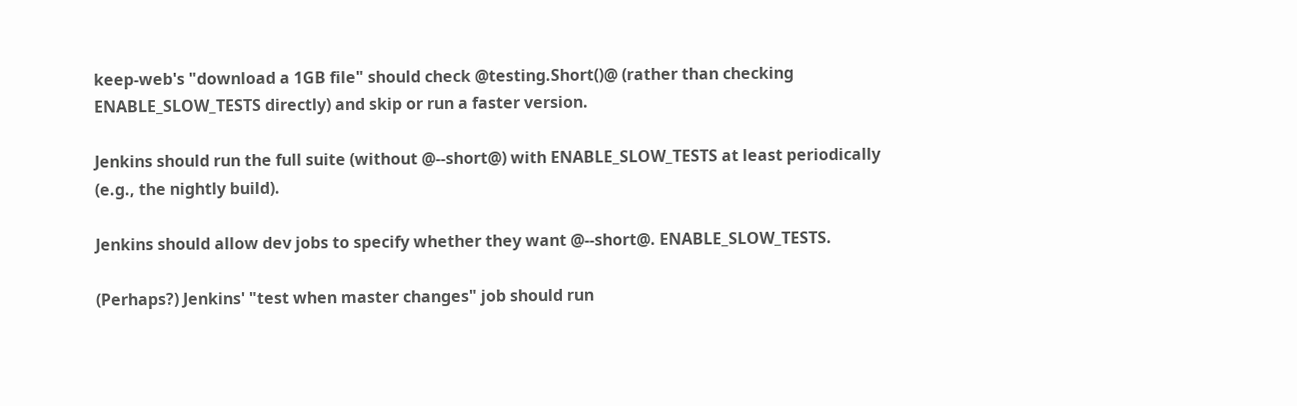keep-web's "download a 1GB file" should check @testing.Short()@ (rather than checking ENABLE_SLOW_TESTS directly) and skip or run a faster version.

Jenkins should run the full suite (without @--short@) with ENABLE_SLOW_TESTS at least periodically (e.g., the nightly build).

Jenkins should allow dev jobs to specify whether they want @--short@. ENABLE_SLOW_TESTS.

(Perhaps?) Jenkins' "test when master changes" job should run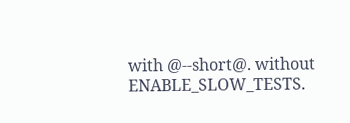with @--short@. without ENABLE_SLOW_TESTS.